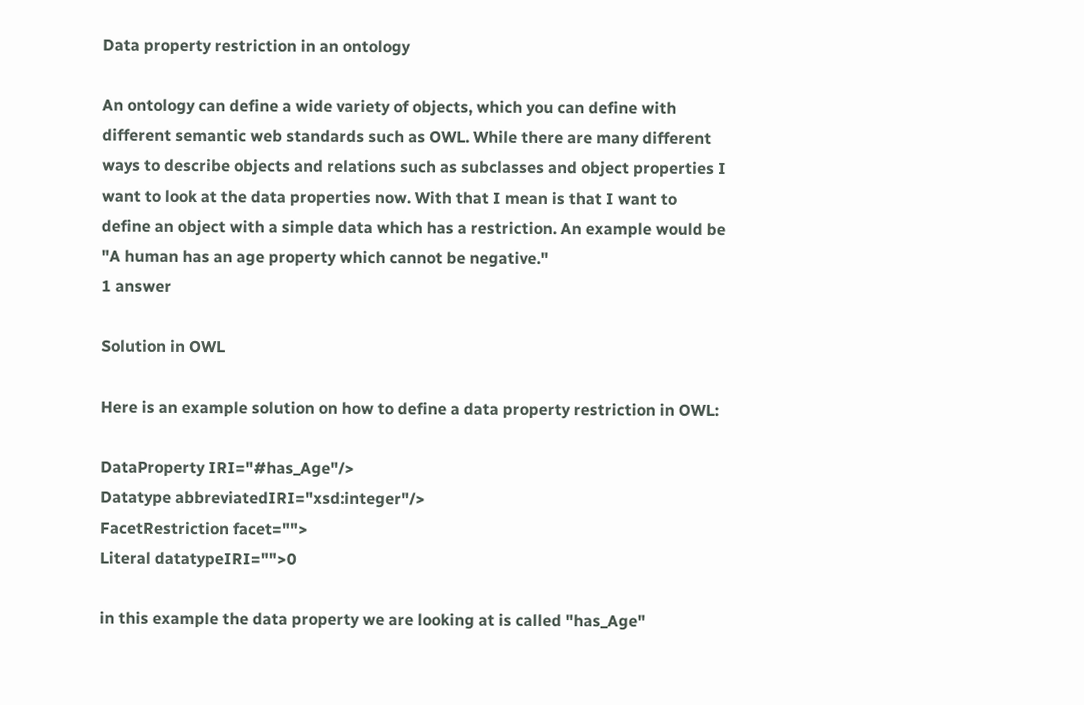Data property restriction in an ontology

An ontology can define a wide variety of objects, which you can define with different semantic web standards such as OWL. While there are many different ways to describe objects and relations such as subclasses and object properties I want to look at the data properties now. With that I mean is that I want to define an object with a simple data which has a restriction. An example would be "A human has an age property which cannot be negative."
1 answer

Solution in OWL

Here is an example solution on how to define a data property restriction in OWL:

DataProperty IRI="#has_Age"/>
Datatype abbreviatedIRI="xsd:integer"/>
FacetRestriction facet="">
Literal datatypeIRI="">0

in this example the data property we are looking at is called "has_Age"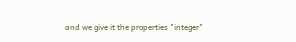and we give it the properties "integer"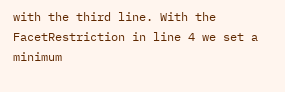with the third line. With the FacetRestriction in line 4 we set a minimum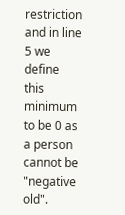restriction and in line 5 we define this minimum to be 0 as a person cannot be "negative old".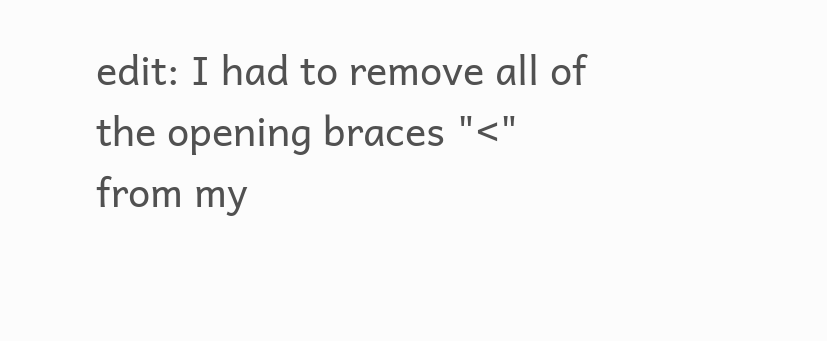edit: I had to remove all of the opening braces "<" from my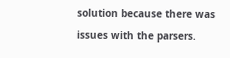solution because there was issues with the parsers.